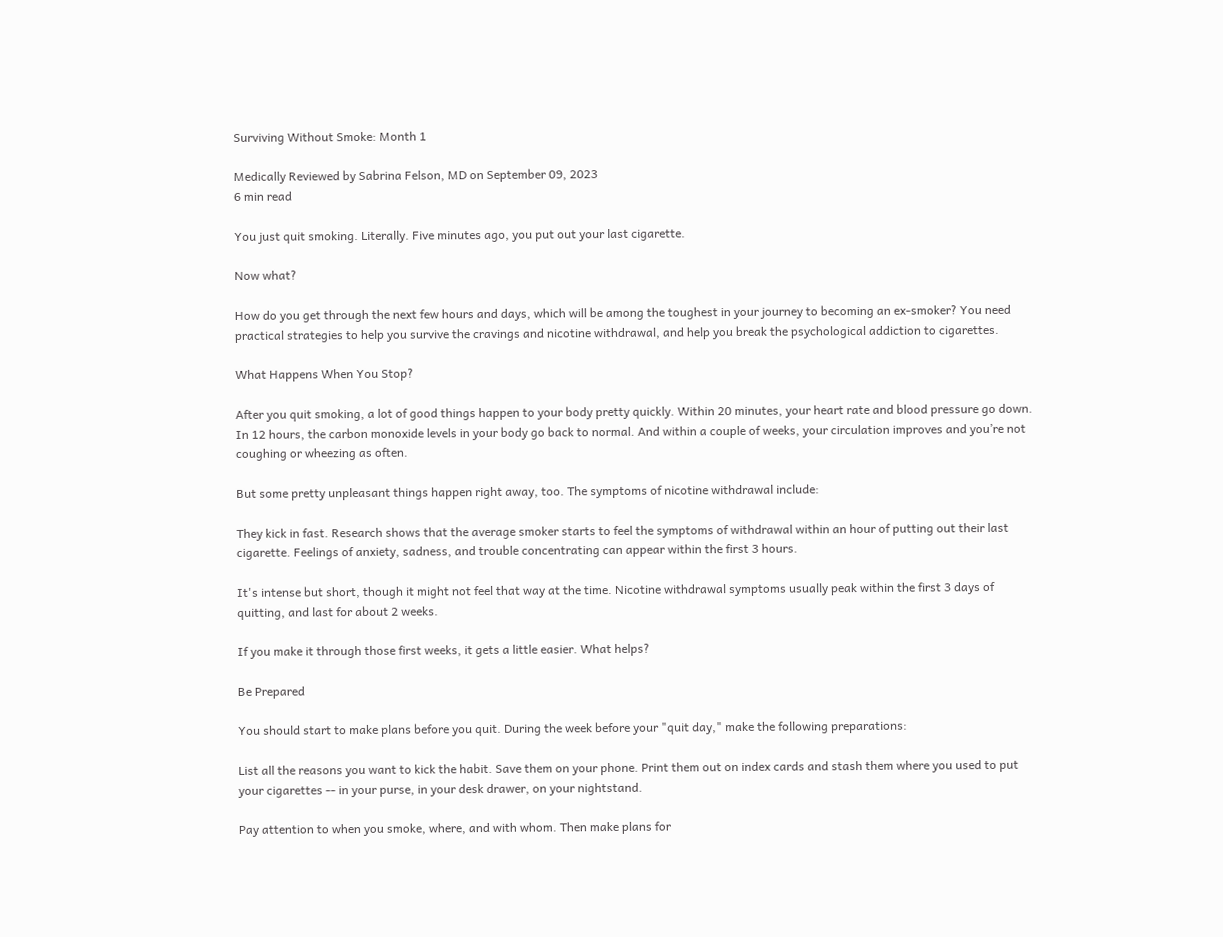Surviving Without Smoke: Month 1

Medically Reviewed by Sabrina Felson, MD on September 09, 2023
6 min read

You just quit smoking. Literally. Five minutes ago, you put out your last cigarette.

Now what?

How do you get through the next few hours and days, which will be among the toughest in your journey to becoming an ex-smoker? You need practical strategies to help you survive the cravings and nicotine withdrawal, and help you break the psychological addiction to cigarettes.

What Happens When You Stop?

After you quit smoking, a lot of good things happen to your body pretty quickly. Within 20 minutes, your heart rate and blood pressure go down. In 12 hours, the carbon monoxide levels in your body go back to normal. And within a couple of weeks, your circulation improves and you’re not coughing or wheezing as often.

But some pretty unpleasant things happen right away, too. The symptoms of nicotine withdrawal include:

They kick in fast. Research shows that the average smoker starts to feel the symptoms of withdrawal within an hour of putting out their last cigarette. Feelings of anxiety, sadness, and trouble concentrating can appear within the first 3 hours.

It's intense but short, though it might not feel that way at the time. Nicotine withdrawal symptoms usually peak within the first 3 days of quitting, and last for about 2 weeks.

If you make it through those first weeks, it gets a little easier. What helps?

Be Prepared

You should start to make plans before you quit. During the week before your "quit day," make the following preparations:

List all the reasons you want to kick the habit. Save them on your phone. Print them out on index cards and stash them where you used to put your cigarettes -- in your purse, in your desk drawer, on your nightstand.

Pay attention to when you smoke, where, and with whom. Then make plans for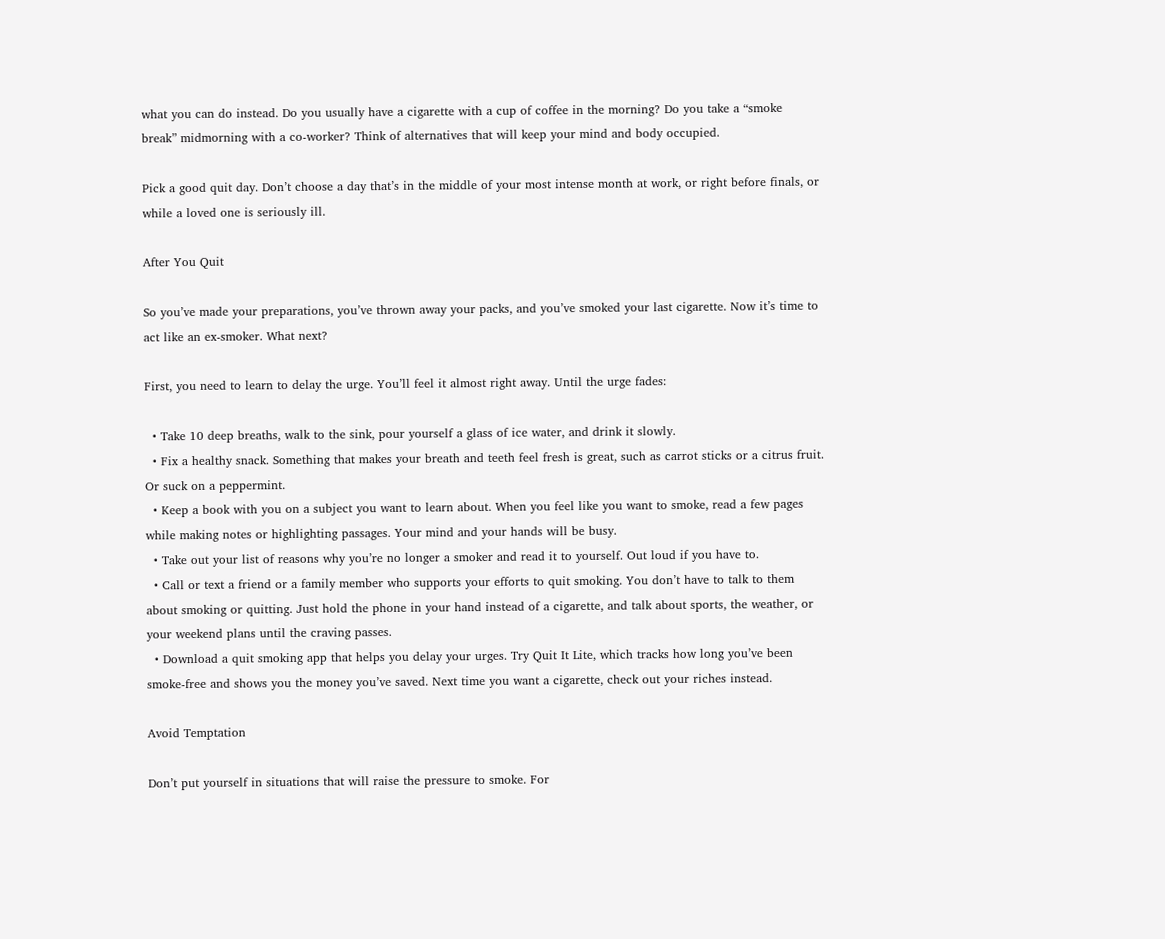what you can do instead. Do you usually have a cigarette with a cup of coffee in the morning? Do you take a “smoke break” midmorning with a co-worker? Think of alternatives that will keep your mind and body occupied.

Pick a good quit day. Don’t choose a day that’s in the middle of your most intense month at work, or right before finals, or while a loved one is seriously ill.

After You Quit

So you’ve made your preparations, you’ve thrown away your packs, and you’ve smoked your last cigarette. Now it’s time to act like an ex-smoker. What next?

First, you need to learn to delay the urge. You’ll feel it almost right away. Until the urge fades:

  • Take 10 deep breaths, walk to the sink, pour yourself a glass of ice water, and drink it slowly.
  • Fix a healthy snack. Something that makes your breath and teeth feel fresh is great, such as carrot sticks or a citrus fruit. Or suck on a peppermint.
  • Keep a book with you on a subject you want to learn about. When you feel like you want to smoke, read a few pages while making notes or highlighting passages. Your mind and your hands will be busy.
  • Take out your list of reasons why you’re no longer a smoker and read it to yourself. Out loud if you have to.
  • Call or text a friend or a family member who supports your efforts to quit smoking. You don’t have to talk to them about smoking or quitting. Just hold the phone in your hand instead of a cigarette, and talk about sports, the weather, or your weekend plans until the craving passes.
  • Download a quit smoking app that helps you delay your urges. Try Quit It Lite, which tracks how long you’ve been smoke-free and shows you the money you’ve saved. Next time you want a cigarette, check out your riches instead.

Avoid Temptation

Don’t put yourself in situations that will raise the pressure to smoke. For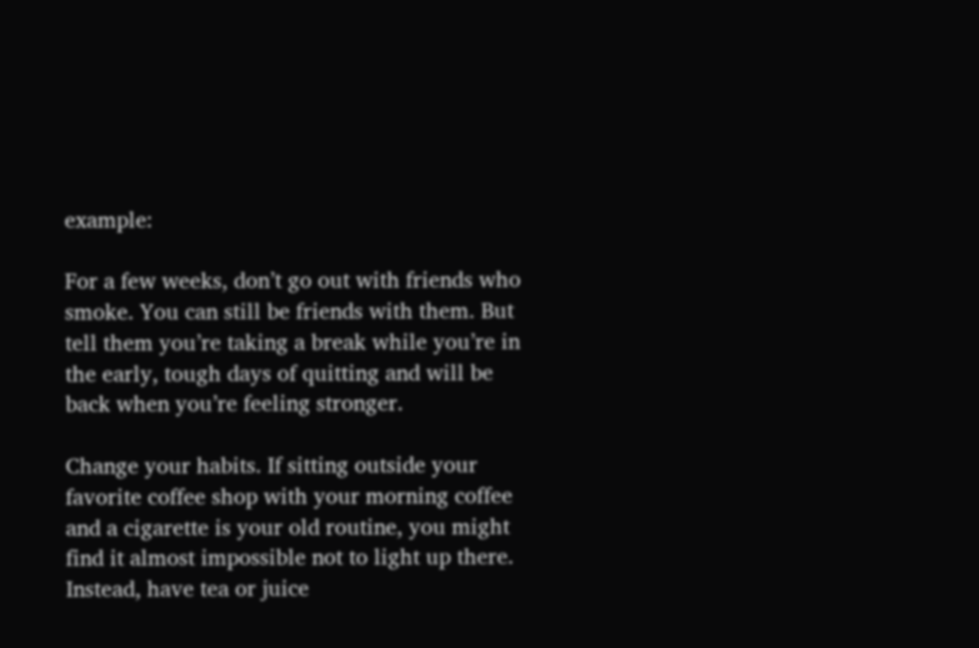example:

For a few weeks, don’t go out with friends who smoke. You can still be friends with them. But tell them you’re taking a break while you’re in the early, tough days of quitting and will be back when you’re feeling stronger.

Change your habits. If sitting outside your favorite coffee shop with your morning coffee and a cigarette is your old routine, you might find it almost impossible not to light up there. Instead, have tea or juice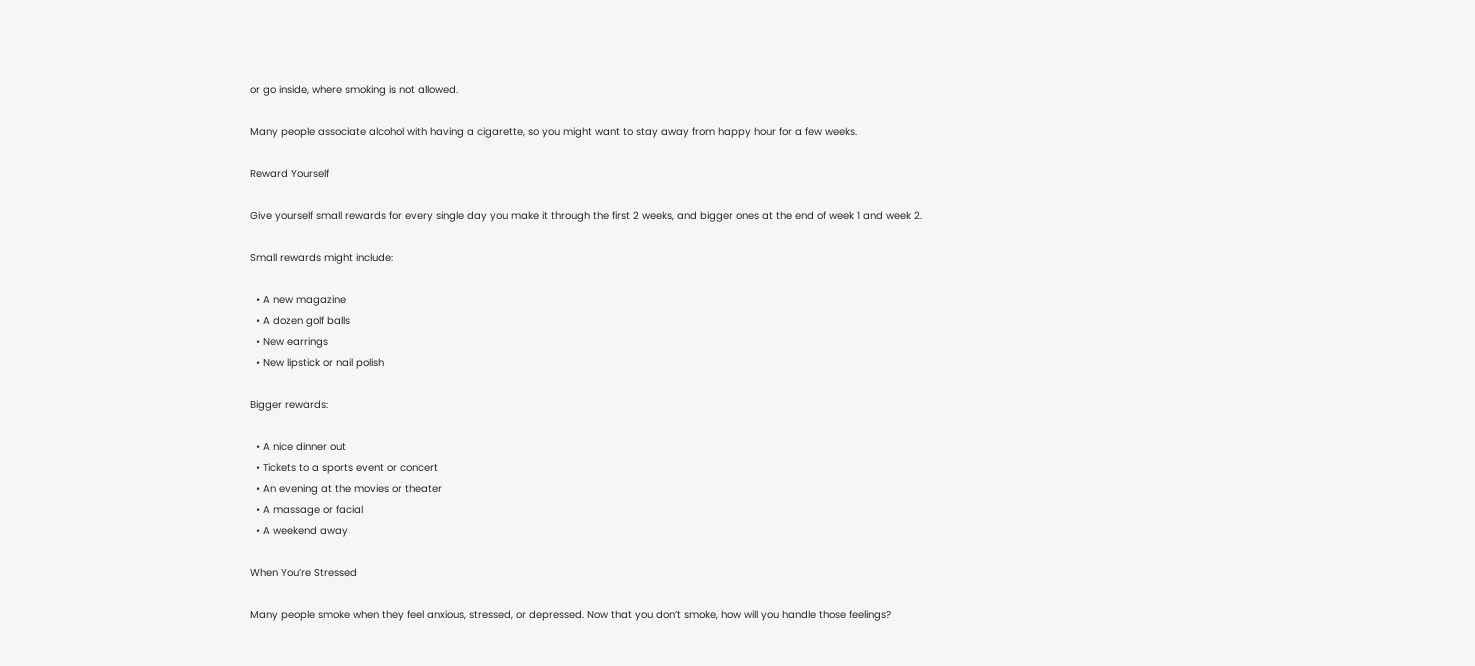or go inside, where smoking is not allowed.

Many people associate alcohol with having a cigarette, so you might want to stay away from happy hour for a few weeks.

Reward Yourself

Give yourself small rewards for every single day you make it through the first 2 weeks, and bigger ones at the end of week 1 and week 2.

Small rewards might include:

  • A new magazine
  • A dozen golf balls
  • New earrings
  • New lipstick or nail polish

Bigger rewards:

  • A nice dinner out
  • Tickets to a sports event or concert
  • An evening at the movies or theater
  • A massage or facial
  • A weekend away

When You’re Stressed

Many people smoke when they feel anxious, stressed, or depressed. Now that you don’t smoke, how will you handle those feelings?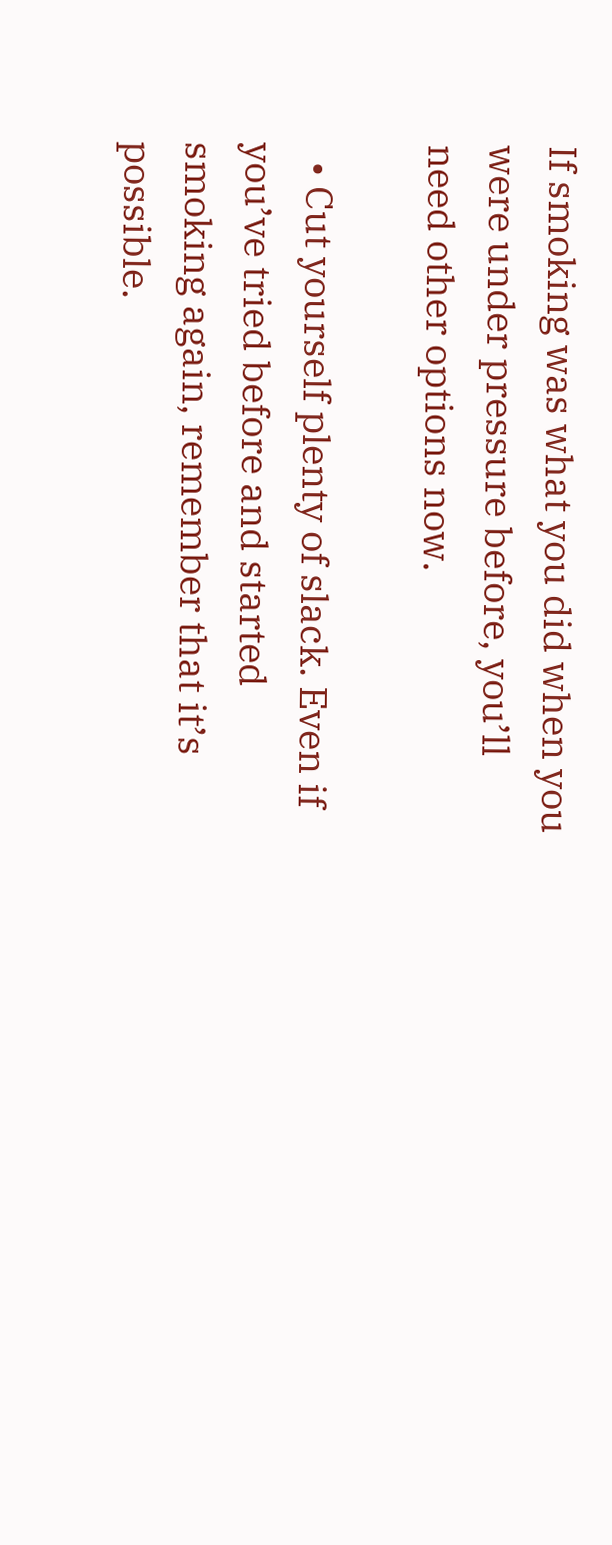If smoking was what you did when you were under pressure before, you’ll need other options now.

  • Cut yourself plenty of slack. Even if you’ve tried before and started smoking again, remember that it’s possible.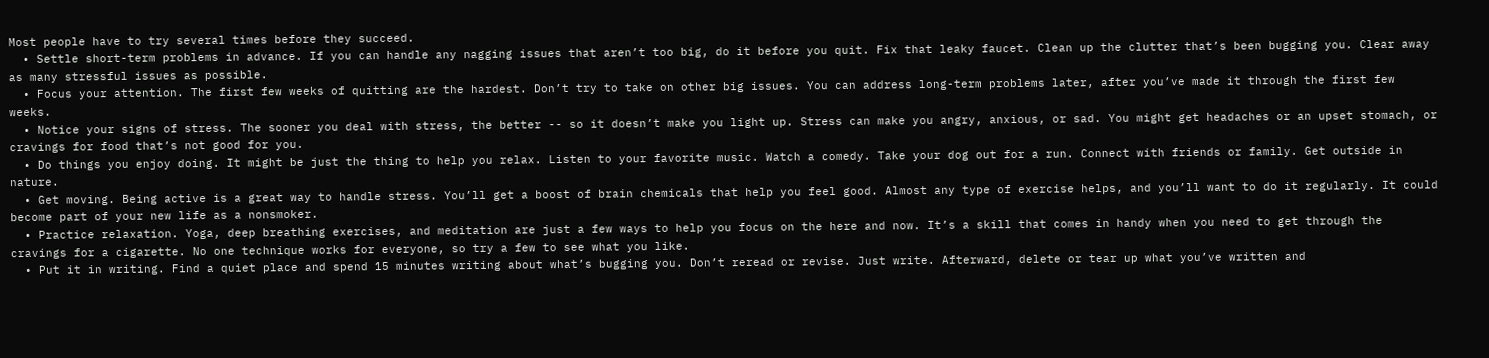Most people have to try several times before they succeed.
  • Settle short-term problems in advance. If you can handle any nagging issues that aren’t too big, do it before you quit. Fix that leaky faucet. Clean up the clutter that’s been bugging you. Clear away as many stressful issues as possible.
  • Focus your attention. The first few weeks of quitting are the hardest. Don’t try to take on other big issues. You can address long-term problems later, after you’ve made it through the first few weeks.
  • Notice your signs of stress. The sooner you deal with stress, the better -- so it doesn’t make you light up. Stress can make you angry, anxious, or sad. You might get headaches or an upset stomach, or cravings for food that’s not good for you.
  • Do things you enjoy doing. It might be just the thing to help you relax. Listen to your favorite music. Watch a comedy. Take your dog out for a run. Connect with friends or family. Get outside in nature.
  • Get moving. Being active is a great way to handle stress. You’ll get a boost of brain chemicals that help you feel good. Almost any type of exercise helps, and you’ll want to do it regularly. It could become part of your new life as a nonsmoker.
  • Practice relaxation. Yoga, deep breathing exercises, and meditation are just a few ways to help you focus on the here and now. It’s a skill that comes in handy when you need to get through the cravings for a cigarette. No one technique works for everyone, so try a few to see what you like.
  • Put it in writing. Find a quiet place and spend 15 minutes writing about what’s bugging you. Don’t reread or revise. Just write. Afterward, delete or tear up what you’ve written and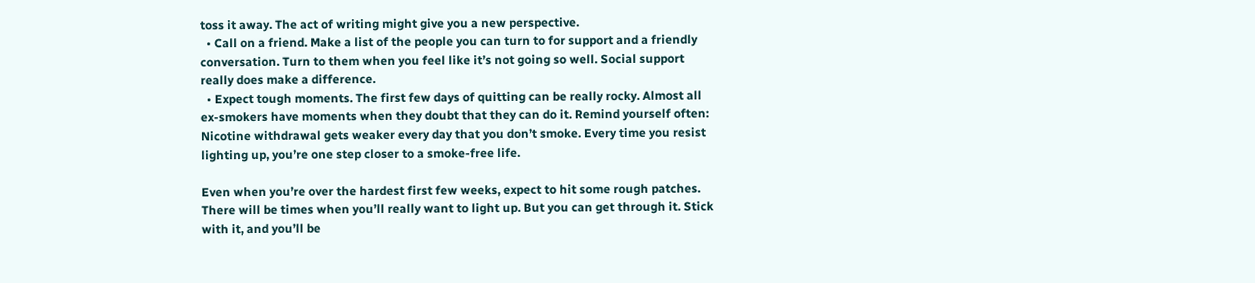toss it away. The act of writing might give you a new perspective.
  • Call on a friend. Make a list of the people you can turn to for support and a friendly conversation. Turn to them when you feel like it’s not going so well. Social support really does make a difference.
  • Expect tough moments. The first few days of quitting can be really rocky. Almost all ex-smokers have moments when they doubt that they can do it. Remind yourself often: Nicotine withdrawal gets weaker every day that you don’t smoke. Every time you resist lighting up, you’re one step closer to a smoke-free life.

Even when you’re over the hardest first few weeks, expect to hit some rough patches. There will be times when you’ll really want to light up. But you can get through it. Stick with it, and you’ll be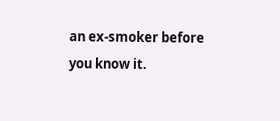an ex-smoker before you know it.